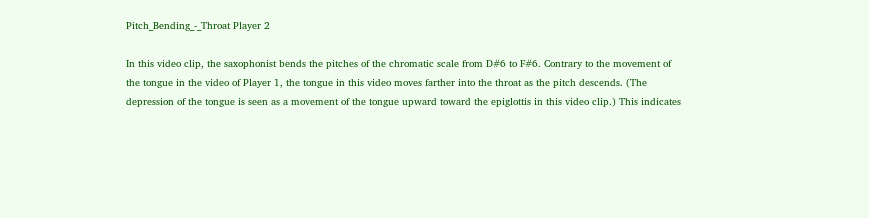Pitch_Bending_-_Throat Player 2

In this video clip, the saxophonist bends the pitches of the chromatic scale from D#6 to F#6. Contrary to the movement of the tongue in the video of Player 1, the tongue in this video moves farther into the throat as the pitch descends. (The depression of the tongue is seen as a movement of the tongue upward toward the epiglottis in this video clip.) This indicates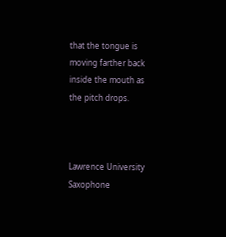that the tongue is moving farther back inside the mouth as the pitch drops.



Lawrence University Saxophone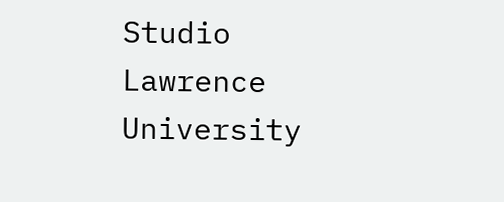Studio                                    Lawrence University